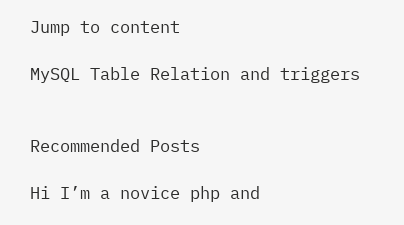Jump to content

MySQL Table Relation and triggers


Recommended Posts

Hi I’m a novice php and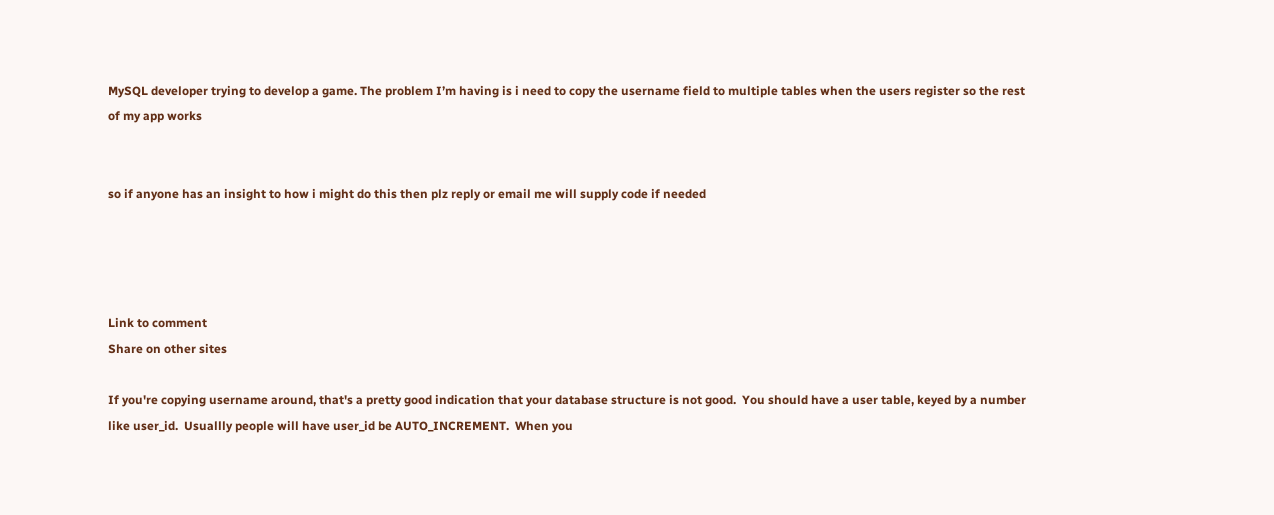MySQL developer trying to develop a game. The problem I’m having is i need to copy the username field to multiple tables when the users register so the rest of my app works


so if anyone has an insight to how i might do this then plz reply or email me will supply code if needed




Link to comment
Share on other sites

If you're copying username around, that's a pretty good indication that your database structure is not good.  You should have a user table, keyed by a number like user_id.  Usuallly people will have user_id be AUTO_INCREMENT.  When you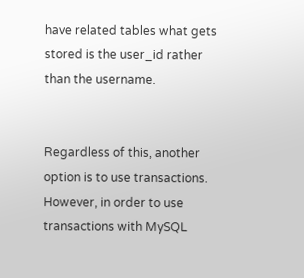have related tables what gets stored is the user_id rather than the username.


Regardless of this, another option is to use transactions.  However, in order to use transactions with MySQL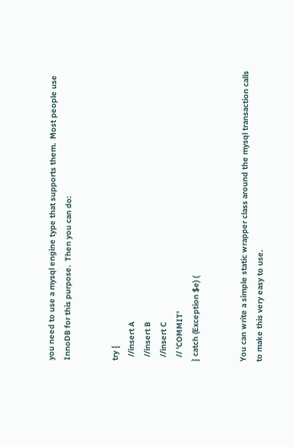you need to use a mysql engine type that supports them.  Most people use InnoDB for this purpose.  Then you can do:


try {
  //insert A
  //insert B
  //insert C
  // 'COMMIT'
} catch (Exception $e) (


You can write a simple static wrapper class around the mysql transaction calls to make this very easy to use.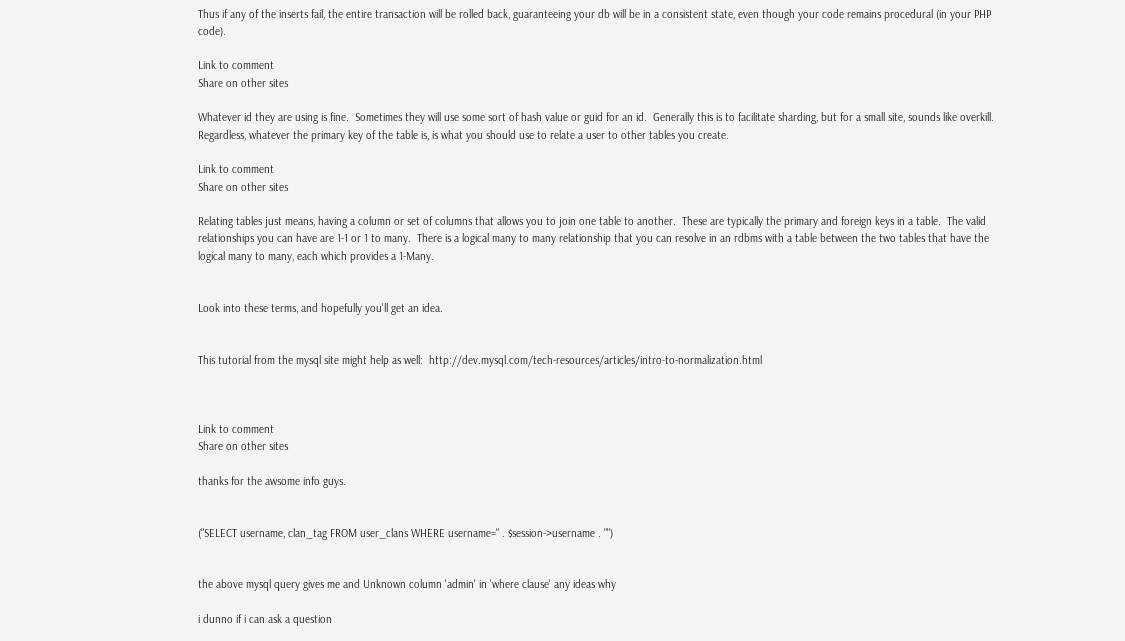Thus if any of the inserts fail, the entire transaction will be rolled back, guaranteeing your db will be in a consistent state, even though your code remains procedural (in your PHP code).

Link to comment
Share on other sites

Whatever id they are using is fine.  Sometimes they will use some sort of hash value or guid for an id.  Generally this is to facilitate sharding, but for a small site, sounds like overkill.  Regardless, whatever the primary key of the table is, is what you should use to relate a user to other tables you create.

Link to comment
Share on other sites

Relating tables just means, having a column or set of columns that allows you to join one table to another.  These are typically the primary and foreign keys in a table.  The valid relationships you can have are 1-1 or 1 to many.  There is a logical many to many relationship that you can resolve in an rdbms with a table between the two tables that have the logical many to many, each which provides a 1-Many.


Look into these terms, and hopefully you'll get an idea.


This tutorial from the mysql site might help as well:  http://dev.mysql.com/tech-resources/articles/intro-to-normalization.html



Link to comment
Share on other sites

thanks for the awsome info guys.


("SELECT username, clan_tag FROM user_clans WHERE username=" . $session->username . "")


the above mysql query gives me and Unknown column 'admin' in 'where clause' any ideas why

i dunno if i can ask a question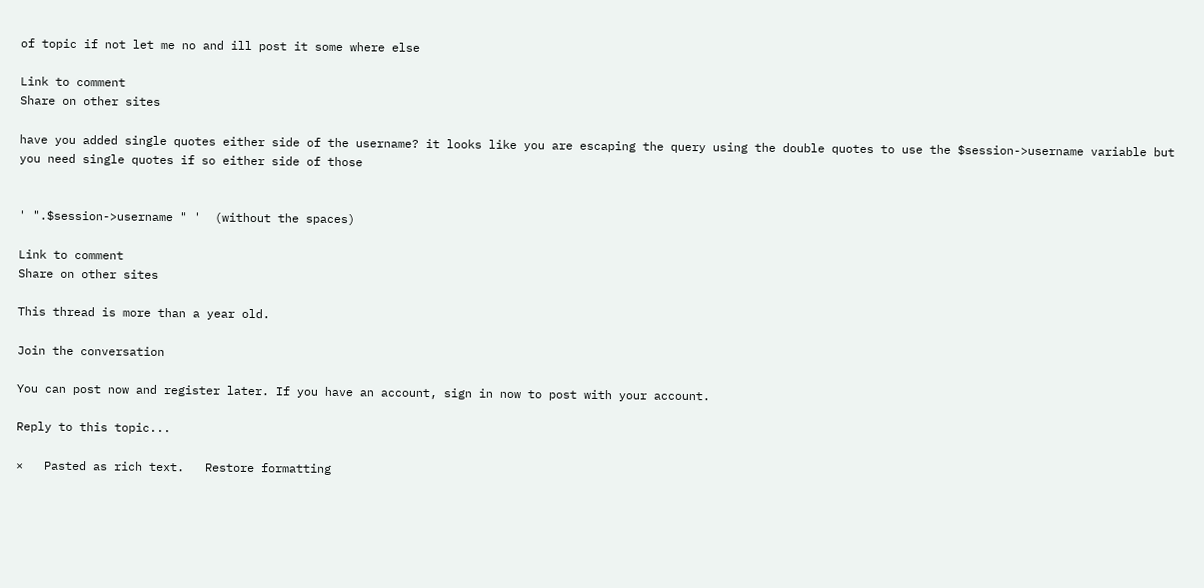of topic if not let me no and ill post it some where else

Link to comment
Share on other sites

have you added single quotes either side of the username? it looks like you are escaping the query using the double quotes to use the $session->username variable but you need single quotes if so either side of those


' ".$session->username " '  (without the spaces)

Link to comment
Share on other sites

This thread is more than a year old.

Join the conversation

You can post now and register later. If you have an account, sign in now to post with your account.

Reply to this topic...

×   Pasted as rich text.   Restore formatting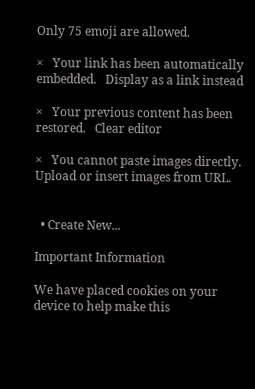Only 75 emoji are allowed.

×   Your link has been automatically embedded.   Display as a link instead

×   Your previous content has been restored.   Clear editor

×   You cannot paste images directly. Upload or insert images from URL.


  • Create New...

Important Information

We have placed cookies on your device to help make this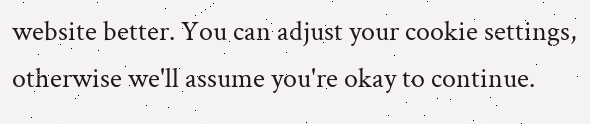website better. You can adjust your cookie settings, otherwise we'll assume you're okay to continue.